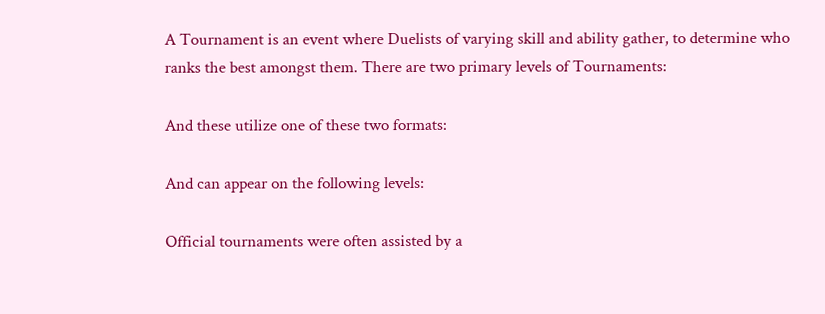A Tournament is an event where Duelists of varying skill and ability gather, to determine who ranks the best amongst them. There are two primary levels of Tournaments:

And these utilize one of these two formats:

And can appear on the following levels:

Official tournaments were often assisted by a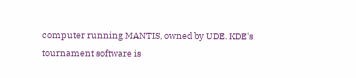computer running MANTIS, owned by UDE. KDE's tournament software is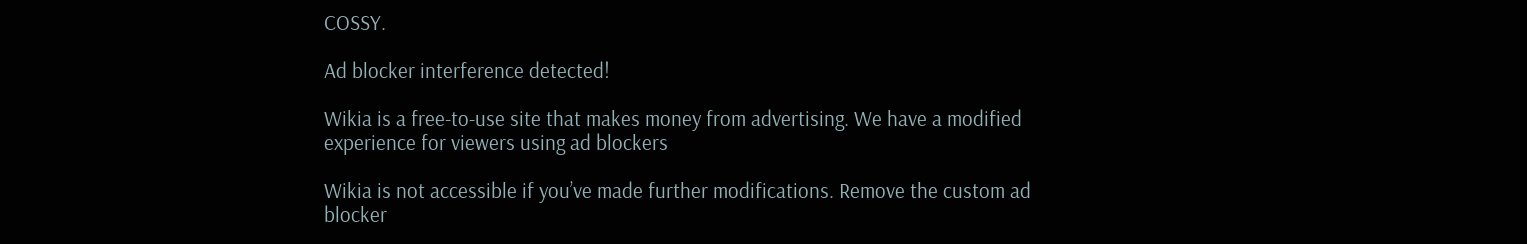COSSY.

Ad blocker interference detected!

Wikia is a free-to-use site that makes money from advertising. We have a modified experience for viewers using ad blockers

Wikia is not accessible if you’ve made further modifications. Remove the custom ad blocker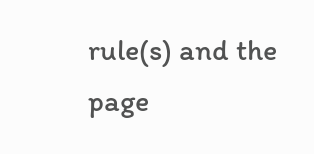rule(s) and the page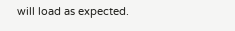will load as expected.